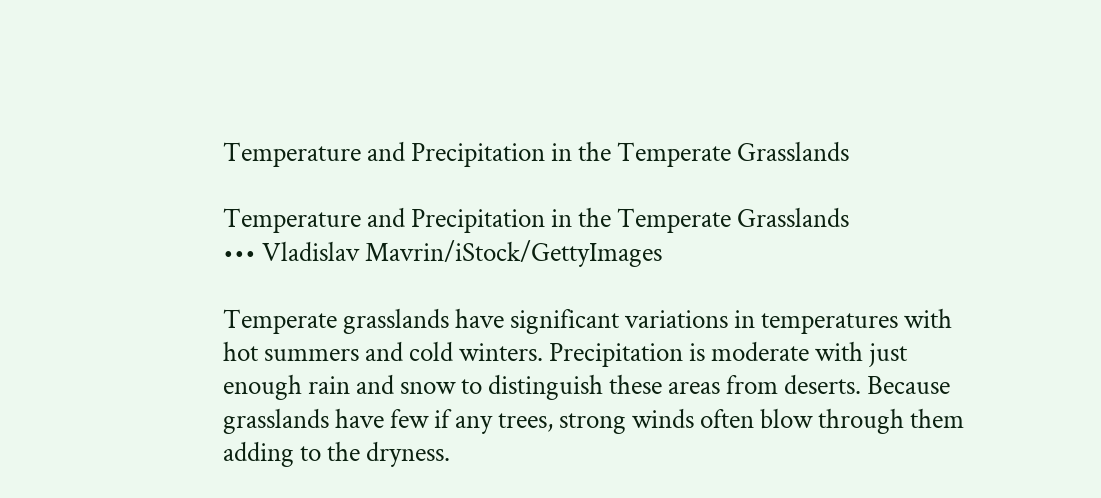Temperature and Precipitation in the Temperate Grasslands

Temperature and Precipitation in the Temperate Grasslands
••• Vladislav Mavrin/iStock/GettyImages

Temperate grasslands have significant variations in temperatures with hot summers and cold winters. Precipitation is moderate with just enough rain and snow to distinguish these areas from deserts. Because grasslands have few if any trees, strong winds often blow through them adding to the dryness.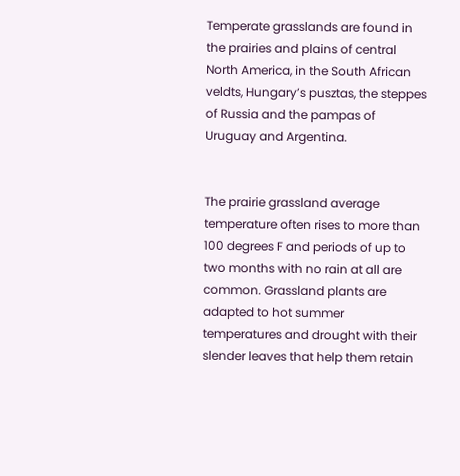Temperate grasslands are found in the prairies and plains of central North America, in the South African veldts, Hungary’s pusztas, the steppes of Russia and the pampas of Uruguay and Argentina.


The prairie grassland average temperature often rises to more than 100 degrees F and periods of up to two months with no rain at all are common. Grassland plants are adapted to hot summer temperatures and drought with their slender leaves that help them retain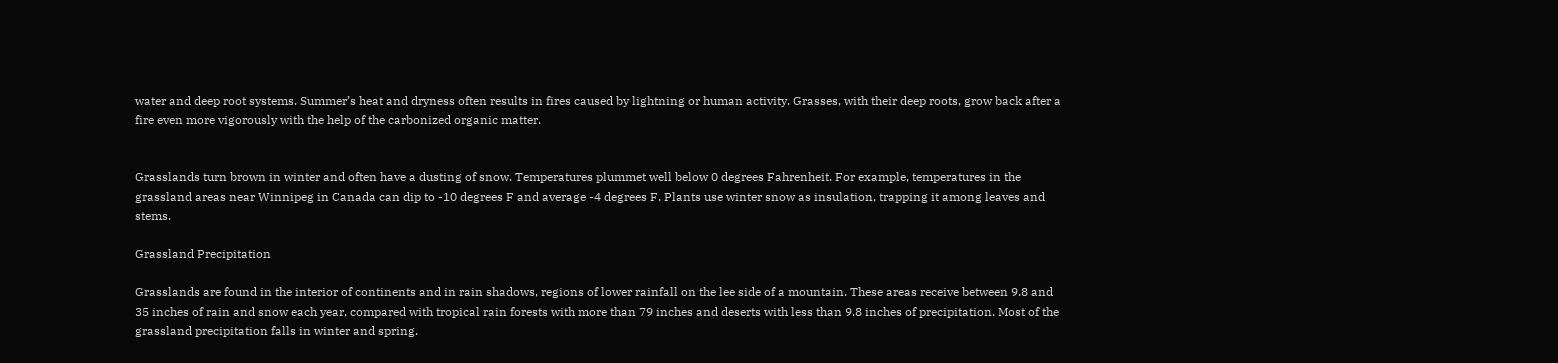water and deep root systems. Summer’s heat and dryness often results in fires caused by lightning or human activity. Grasses, with their deep roots, grow back after a fire even more vigorously with the help of the carbonized organic matter.


Grasslands turn brown in winter and often have a dusting of snow. Temperatures plummet well below 0 degrees Fahrenheit. For example, temperatures in the grassland areas near Winnipeg in Canada can dip to -10 degrees F and average -4 degrees F. Plants use winter snow as insulation, trapping it among leaves and stems.

Grassland Precipitation

Grasslands are found in the interior of continents and in rain shadows, regions of lower rainfall on the lee side of a mountain. These areas receive between 9.8 and 35 inches of rain and snow each year, compared with tropical rain forests with more than 79 inches and deserts with less than 9.8 inches of precipitation. Most of the grassland precipitation falls in winter and spring.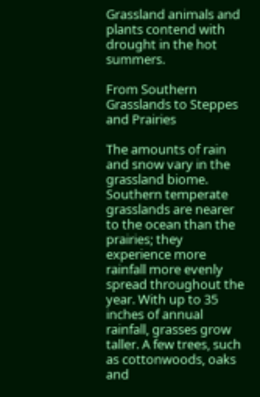Grassland animals and plants contend with drought in the hot summers.

From Southern Grasslands to Steppes and Prairies

The amounts of rain and snow vary in the grassland biome. Southern temperate grasslands are nearer to the ocean than the prairies; they experience more rainfall more evenly spread throughout the year. With up to 35 inches of annual rainfall, grasses grow taller. A few trees, such as cottonwoods, oaks and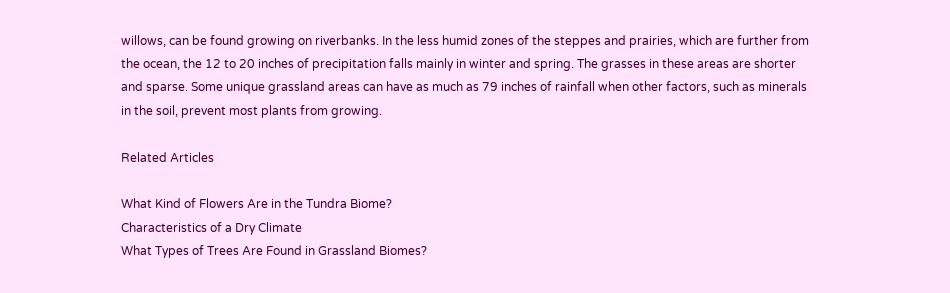willows, can be found growing on riverbanks. In the less humid zones of the steppes and prairies, which are further from the ocean, the 12 to 20 inches of precipitation falls mainly in winter and spring. The grasses in these areas are shorter and sparse. Some unique grassland areas can have as much as 79 inches of rainfall when other factors, such as minerals in the soil, prevent most plants from growing.

Related Articles

What Kind of Flowers Are in the Tundra Biome?
Characteristics of a Dry Climate
What Types of Trees Are Found in Grassland Biomes?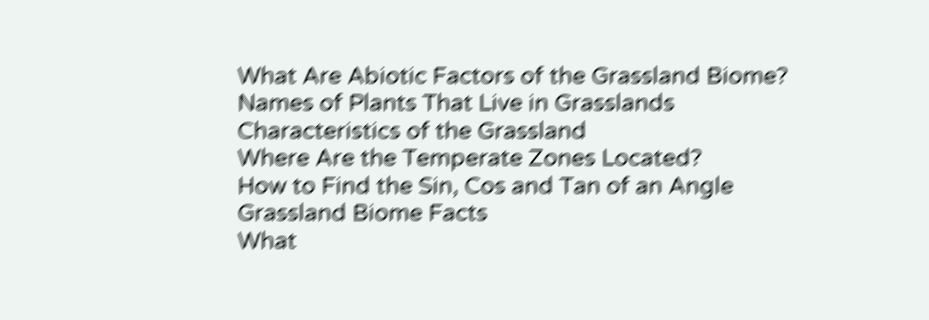What Are Abiotic Factors of the Grassland Biome?
Names of Plants That Live in Grasslands
Characteristics of the Grassland
Where Are the Temperate Zones Located?
How to Find the Sin, Cos and Tan of an Angle
Grassland Biome Facts
What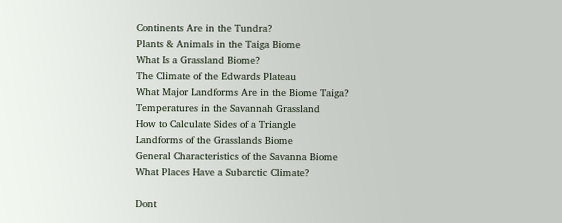Continents Are in the Tundra?
Plants & Animals in the Taiga Biome
What Is a Grassland Biome?
The Climate of the Edwards Plateau
What Major Landforms Are in the Biome Taiga?
Temperatures in the Savannah Grassland
How to Calculate Sides of a Triangle
Landforms of the Grasslands Biome
General Characteristics of the Savanna Biome
What Places Have a Subarctic Climate?

Dont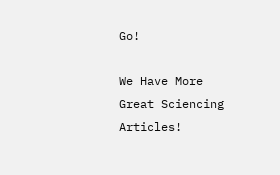Go!

We Have More Great Sciencing Articles!